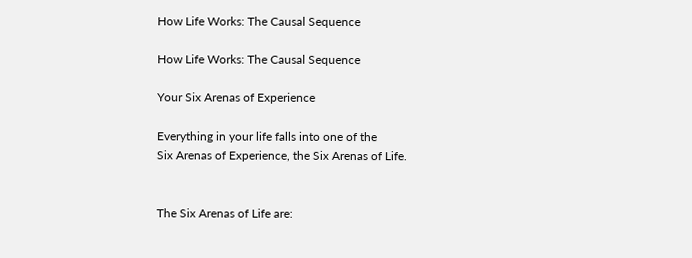How Life Works: The Causal Sequence

How Life Works: The Causal Sequence

Your Six Arenas of Experience

Everything in your life falls into one of the
Six Arenas of Experience, the Six Arenas of Life.


The Six Arenas of Life are: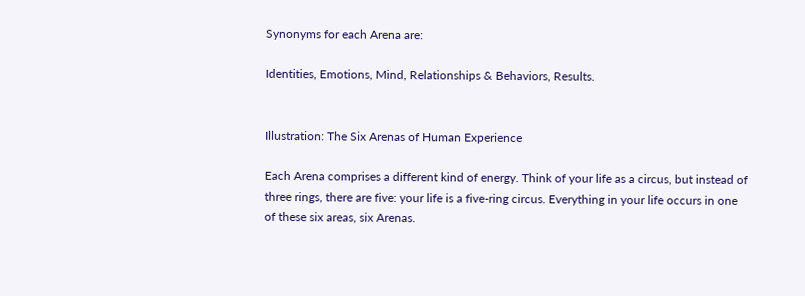Synonyms for each Arena are:

Identities, Emotions, Mind, Relationships & Behaviors, Results.


Illustration: The Six Arenas of Human Experience

Each Arena comprises a different kind of energy. Think of your life as a circus, but instead of three rings, there are five: your life is a five-ring circus. Everything in your life occurs in one of these six areas, six Arenas.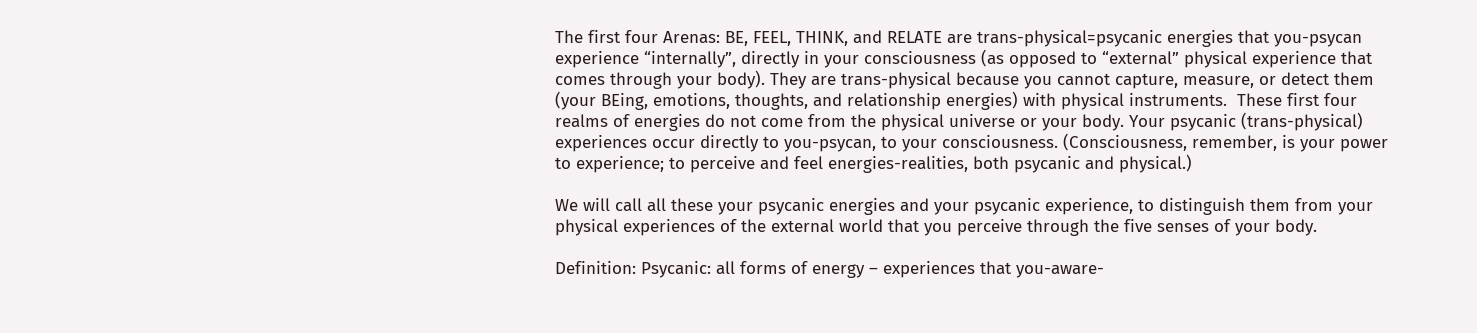The first four Arenas: BE, FEEL, THINK, and RELATE are trans-physical=psycanic energies that you-psycan experience “internally”, directly in your consciousness (as opposed to “external” physical experience that comes through your body). They are trans-physical because you cannot capture, measure, or detect them (your BEing, emotions, thoughts, and relationship energies) with physical instruments.  These first four realms of energies do not come from the physical universe or your body. Your psycanic (trans-physical) experiences occur directly to you-psycan, to your consciousness. (Consciousness, remember, is your power to experience; to perceive and feel energies-realities, both psycanic and physical.)

We will call all these your psycanic energies and your psycanic experience, to distinguish them from your physical experiences of the external world that you perceive through the five senses of your body.

Definition: Psycanic: all forms of energy – experiences that you-aware-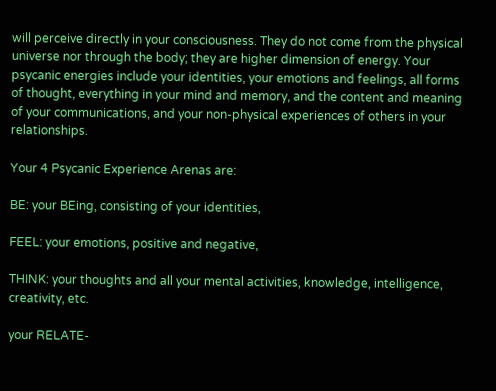will perceive directly in your consciousness. They do not come from the physical universe nor through the body; they are higher dimension of energy. Your psycanic energies include your identities, your emotions and feelings, all forms of thought, everything in your mind and memory, and the content and meaning of your communications, and your non-physical experiences of others in your relationships.

Your 4 Psycanic Experience Arenas are:

BE: your BEing, consisting of your identities,

FEEL: your emotions, positive and negative,

THINK: your thoughts and all your mental activities, knowledge, intelligence, creativity, etc.

your RELATE-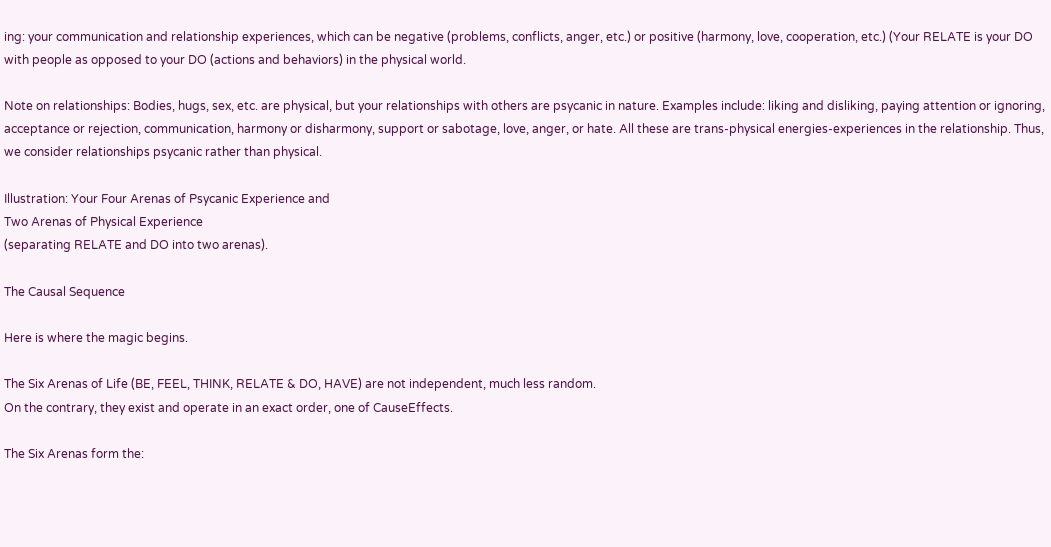ing: your communication and relationship experiences, which can be negative (problems, conflicts, anger, etc.) or positive (harmony, love, cooperation, etc.) (Your RELATE is your DO with people as opposed to your DO (actions and behaviors) in the physical world.

Note on relationships: Bodies, hugs, sex, etc. are physical, but your relationships with others are psycanic in nature. Examples include: liking and disliking, paying attention or ignoring, acceptance or rejection, communication, harmony or disharmony, support or sabotage, love, anger, or hate. All these are trans-physical energies-experiences in the relationship. Thus, we consider relationships psycanic rather than physical.

Illustration: Your Four Arenas of Psycanic Experience and
Two Arenas of Physical Experience
(separating RELATE and DO into two arenas).

The Causal Sequence

Here is where the magic begins.

The Six Arenas of Life (BE, FEEL, THINK, RELATE & DO, HAVE) are not independent, much less random.
On the contrary, they exist and operate in an exact order, one of CauseEffects.

The Six Arenas form the: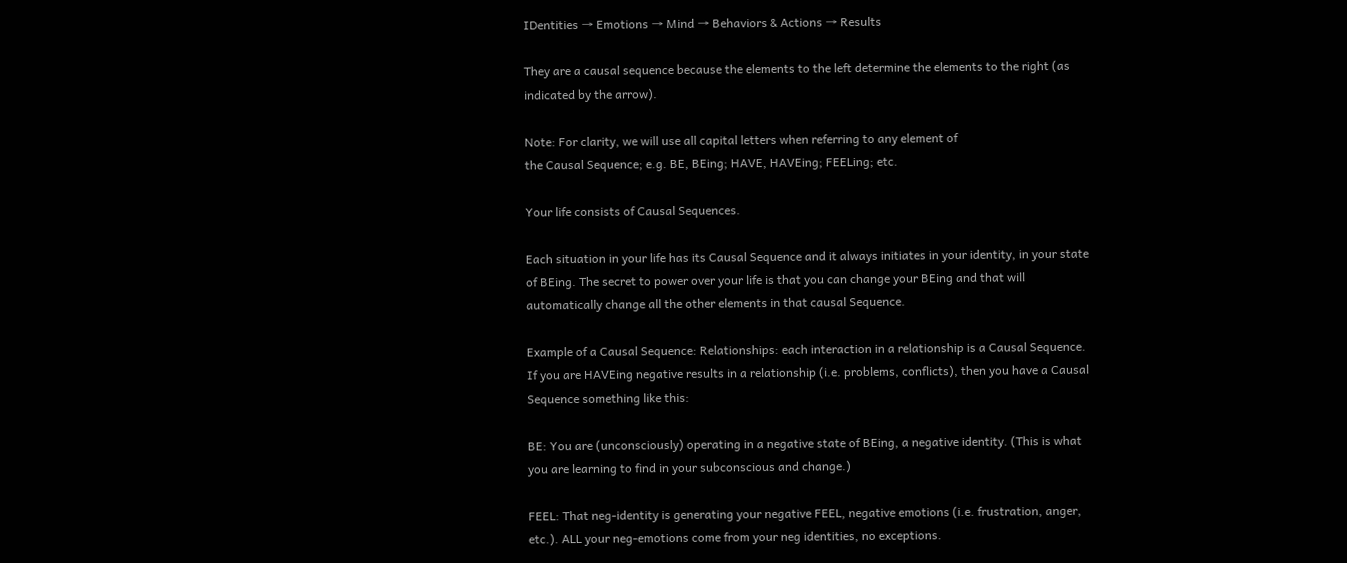IDentities → Emotions → Mind → Behaviors & Actions → Results

They are a causal sequence because the elements to the left determine the elements to the right (as indicated by the arrow).

Note: For clarity, we will use all capital letters when referring to any element of
the Causal Sequence; e.g. BE, BEing; HAVE, HAVEing; FEELing; etc.

Your life consists of Causal Sequences.

Each situation in your life has its Causal Sequence and it always initiates in your identity, in your state of BEing. The secret to power over your life is that you can change your BEing and that will automatically change all the other elements in that causal Sequence.

Example of a Causal Sequence: Relationships: each interaction in a relationship is a Causal Sequence. If you are HAVEing negative results in a relationship (i.e. problems, conflicts), then you have a Causal Sequence something like this:

BE: You are (unconsciously) operating in a negative state of BEing, a negative identity. (This is what you are learning to find in your subconscious and change.)

FEEL: That neg-identity is generating your negative FEEL, negative emotions (i.e. frustration, anger, etc.). ALL your neg-emotions come from your neg identities, no exceptions.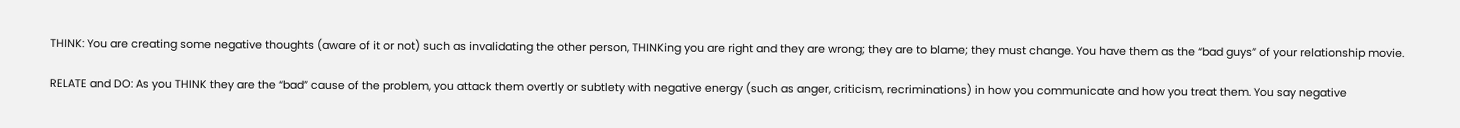THINK: You are creating some negative thoughts (aware of it or not) such as invalidating the other person, THINKing you are right and they are wrong; they are to blame; they must change. You have them as the “bad guys” of your relationship movie.

RELATE and DO: As you THINK they are the “bad” cause of the problem, you attack them overtly or subtlety with negative energy (such as anger, criticism, recriminations) in how you communicate and how you treat them. You say negative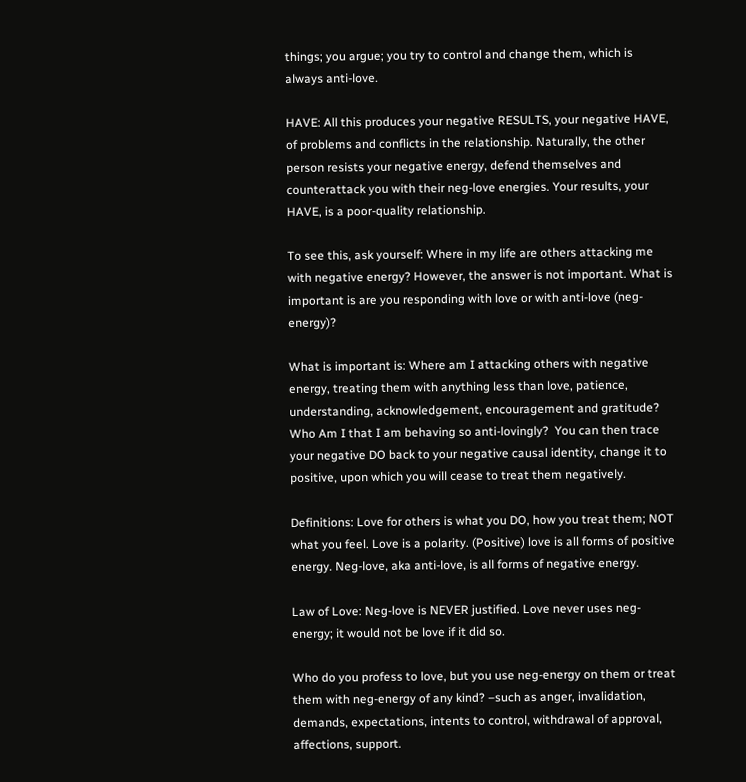things; you argue; you try to control and change them, which is always anti-love.

HAVE: All this produces your negative RESULTS, your negative HAVE, of problems and conflicts in the relationship. Naturally, the other person resists your negative energy, defend themselves and counterattack you with their neg-love energies. Your results, your HAVE, is a poor-quality relationship.

To see this, ask yourself: Where in my life are others attacking me with negative energy? However, the answer is not important. What is important is are you responding with love or with anti-love (neg-energy)?

What is important is: Where am I attacking others with negative energy, treating them with anything less than love, patience, understanding, acknowledgement, encouragement and gratitude? Who Am I that I am behaving so anti-lovingly?  You can then trace your negative DO back to your negative causal identity, change it to positive, upon which you will cease to treat them negatively.

Definitions: Love for others is what you DO, how you treat them; NOT what you feel. Love is a polarity. (Positive) love is all forms of positive energy. Neg-love, aka anti-love, is all forms of negative energy.

Law of Love: Neg-love is NEVER justified. Love never uses neg-energy; it would not be love if it did so.

Who do you profess to love, but you use neg-energy on them or treat them with neg-energy of any kind? –such as anger, invalidation, demands, expectations, intents to control, withdrawal of approval, affections, support.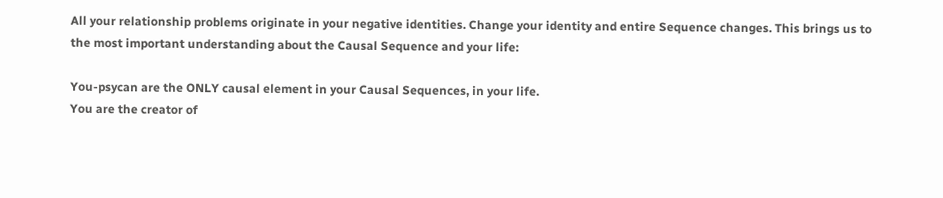All your relationship problems originate in your negative identities. Change your identity and entire Sequence changes. This brings us to the most important understanding about the Causal Sequence and your life:

You-psycan are the ONLY causal element in your Causal Sequences, in your life.
You are the creator of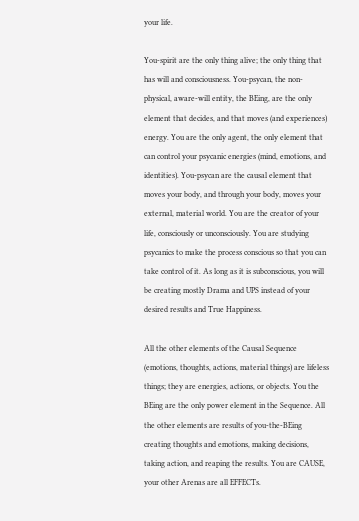your life.

You-spirit are the only thing alive; the only thing that has will and consciousness. You-psycan, the non-physical, aware-will entity, the BEing, are the only element that decides, and that moves (and experiences) energy. You are the only agent, the only element that can control your psycanic energies (mind, emotions, and identities). You-psycan are the causal element that moves your body, and through your body, moves your external, material world. You are the creator of your life, consciously or unconsciously. You are studying psycanics to make the process conscious so that you can take control of it. As long as it is subconscious, you will be creating mostly Drama and UPS instead of your desired results and True Happiness.

All the other elements of the Causal Sequence (emotions, thoughts, actions, material things) are lifeless things; they are energies, actions, or objects. You the BEing are the only power element in the Sequence. All the other elements are results of you-the-BEing creating thoughts and emotions, making decisions, taking action, and reaping the results. You are CAUSE, your other Arenas are all EFFECTs.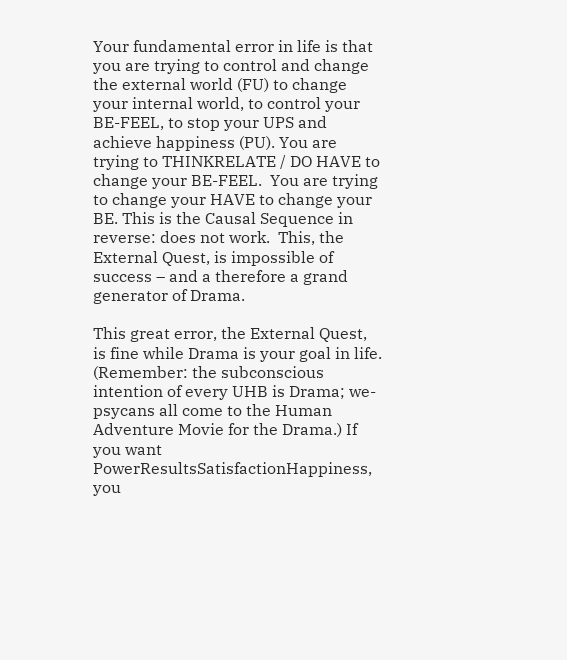Your fundamental error in life is that you are trying to control and change the external world (FU) to change your internal world, to control your BE-FEEL, to stop your UPS and achieve happiness (PU). You are trying to THINKRELATE / DO HAVE to change your BE-FEEL.  You are trying to change your HAVE to change your BE. This is the Causal Sequence in reverse: does not work.  This, the External Quest, is impossible of success – and a therefore a grand generator of Drama.

This great error, the External Quest, is fine while Drama is your goal in life. (Remember: the subconscious intention of every UHB is Drama; we-psycans all come to the Human Adventure Movie for the Drama.) If you want PowerResultsSatisfactionHappiness, you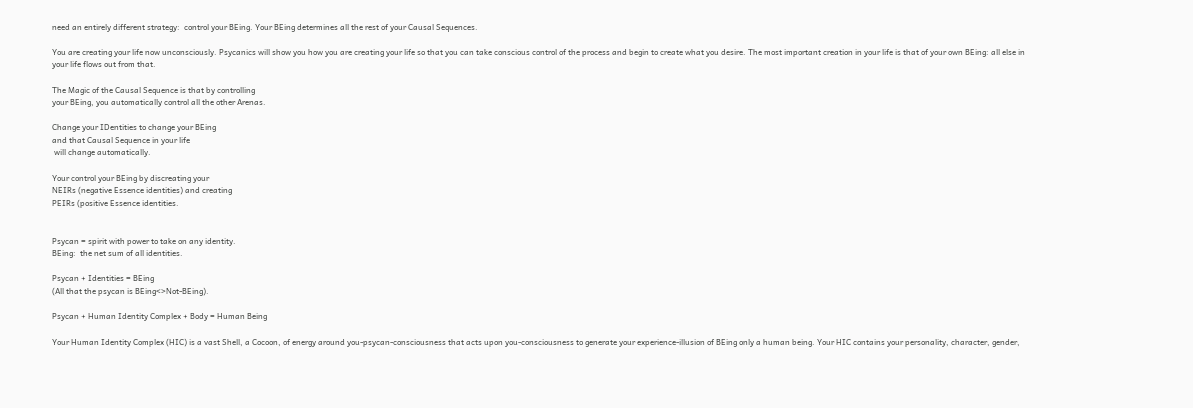need an entirely different strategy:  control your BEing. Your BEing determines all the rest of your Causal Sequences.

You are creating your life now unconsciously. Psycanics will show you how you are creating your life so that you can take conscious control of the process and begin to create what you desire. The most important creation in your life is that of your own BEing: all else in your life flows out from that.

The Magic of the Causal Sequence is that by controlling
your BEing, you automatically control all the other Arenas.

Change your IDentities to change your BEing
and that Causal Sequence in your life
 will change automatically.

Your control your BEing by discreating your
NEIRs (negative Essence identities) and creating
PEIRs (positive Essence identities.


Psycan = spirit with power to take on any identity.
BEing:  the net sum of all identities.

Psycan + Identities = BEing
(All that the psycan is BEing<>Not-BEing).

Psycan + Human Identity Complex + Body = Human Being

Your Human Identity Complex (HIC) is a vast Shell, a Cocoon, of energy around you-psycan-consciousness that acts upon you-consciousness to generate your experience-illusion of BEing only a human being. Your HIC contains your personality, character, gender,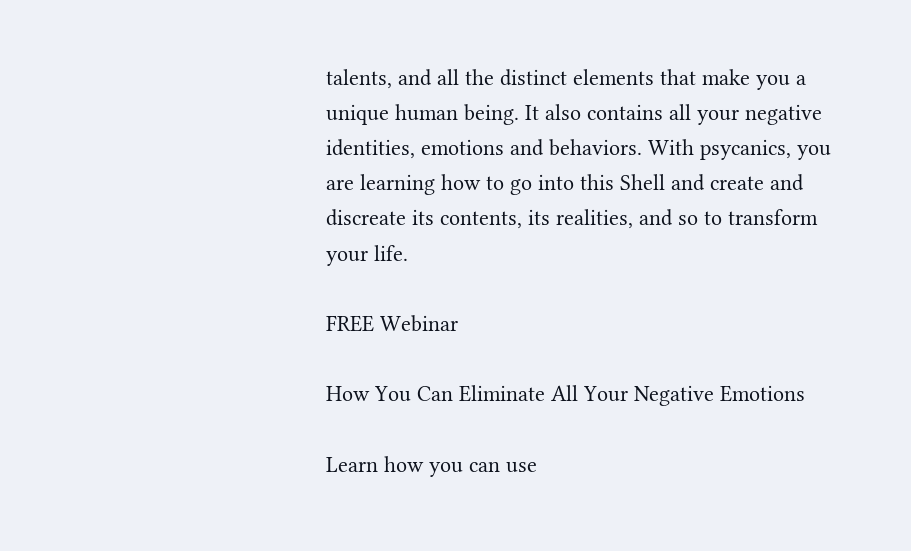talents, and all the distinct elements that make you a unique human being. It also contains all your negative identities, emotions and behaviors. With psycanics, you are learning how to go into this Shell and create and discreate its contents, its realities, and so to transform your life.

FREE Webinar

How You Can Eliminate All Your Negative Emotions

Learn how you can use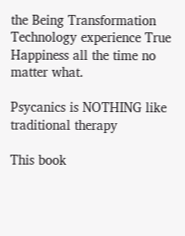the Being Transformation Technology experience True Happiness all the time no matter what.

Psycanics is NOTHING like traditional therapy

This book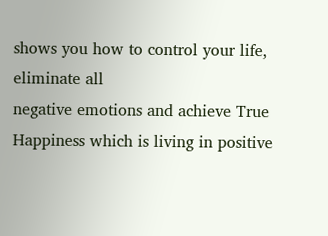shows you how to control your life, eliminate all
negative emotions and achieve True Happiness which is living in positive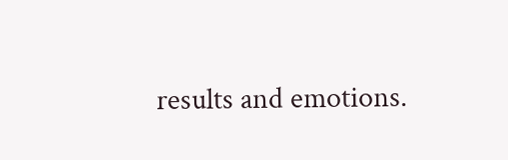results and emotions.